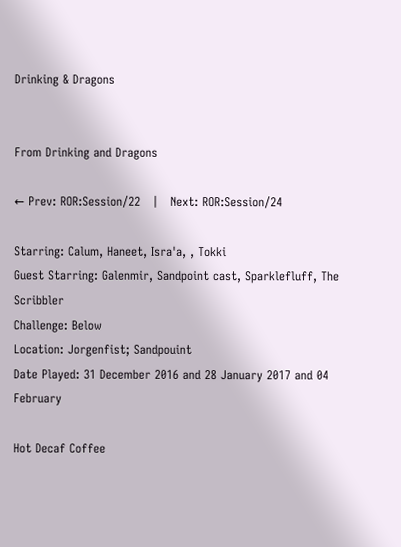Drinking & Dragons


From Drinking and Dragons

← Prev: ROR:Session/22   |   Next: ROR:Session/24

Starring: Calum, Haneet, Isra'a, , Tokki
Guest Starring: Galenmir, Sandpoint cast, Sparklefluff, The Scribbler
Challenge: Below
Location: Jorgenfist; Sandpouint
Date Played: 31 December 2016 and 28 January 2017 and 04 February

Hot Decaf Coffee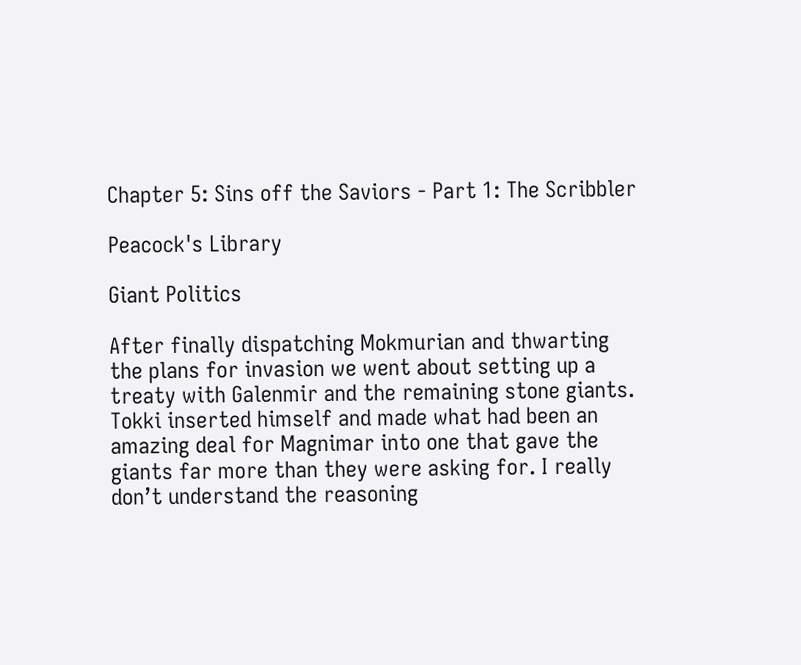Chapter 5: Sins off the Saviors - Part 1: The Scribbler

Peacock's Library

Giant Politics

After finally dispatching Mokmurian and thwarting the plans for invasion we went about setting up a treaty with Galenmir and the remaining stone giants. Tokki inserted himself and made what had been an amazing deal for Magnimar into one that gave the giants far more than they were asking for. I really don’t understand the reasoning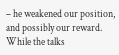– he weakened our position, and possibly our reward.
While the talks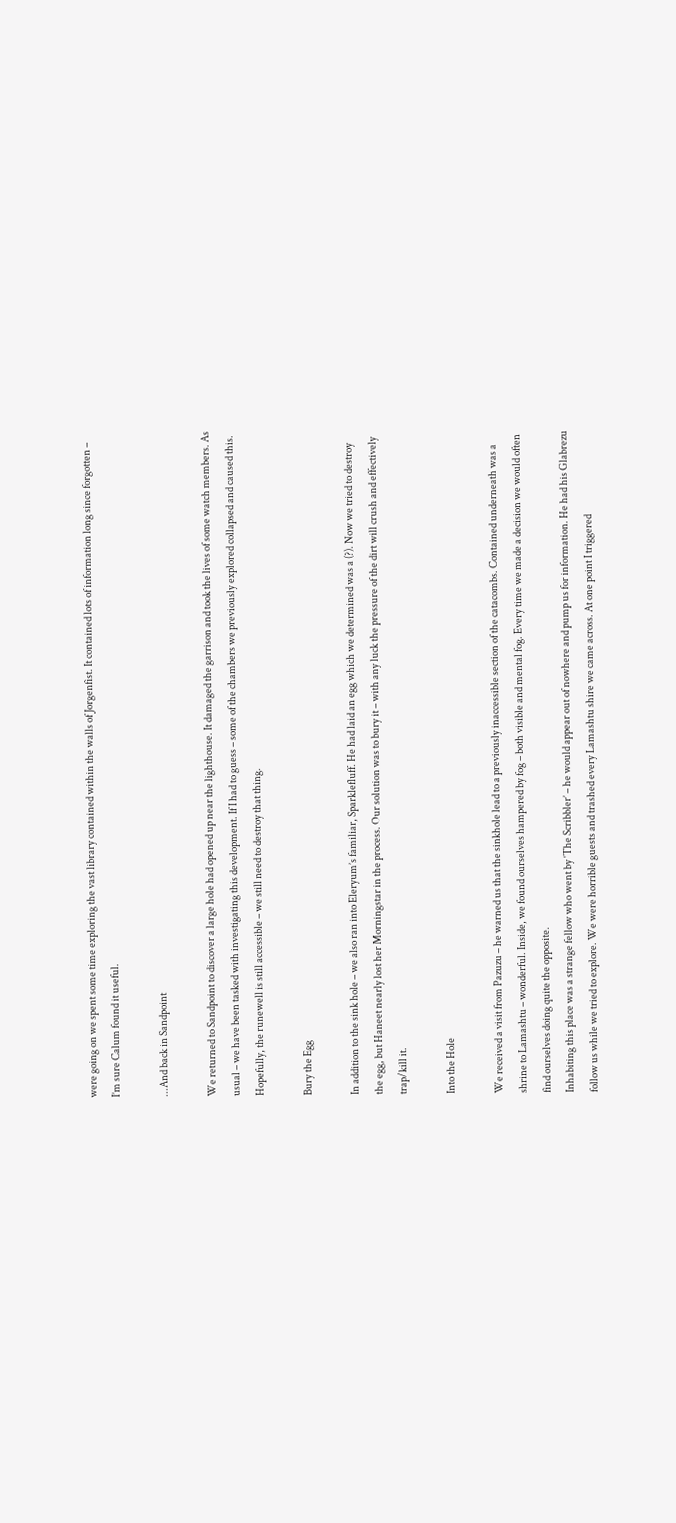were going on we spent some time exploring the vast library contained within the walls of Jorgenfist. It contained lots of information long since forgotten – I’m sure Calum found it useful.

...And back in Sandpoint

We returned to Sandpoint to discover a large hole had opened up near the lighthouse. It damaged the garrison and took the lives of some watch members. As usual – we have been tasked with investigating this development. If I had to guess – some of the chambers we previously explored collapsed and caused this. Hopefully, the runewell is still accessible – we still need to destroy that thing.

Bury the Egg

In addition to the sink hole – we also ran into Eleryum’s familiar, Sparklefluff. He had laid an egg which we determined was a (?). Now we tried to destroy the egg, but Haneet nearly lost her Morningstar in the process. Our solution was to bury it – with any luck the pressure of the dirt will crush and effectively trap/kill it.

Into the Hole

We received a visit from Pazuzu – he warned us that the sinkhole lead to a previously inaccessible section of the catacombs. Contained underneath was a shrine to Lamashtu – wonderful. Inside, we found ourselves hampered by fog – both visible and mental fog. Every time we made a decision we would often find ourselves doing quite the opposite.
Inhabiting this place was a strange fellow who went by ‘The Scribbler’ – he would appear out of nowhere and pump us for information. He had his Glabrezu follow us while we tried to explore. We were horrible guests and trashed every Lamashtu shire we came across. At one point I triggered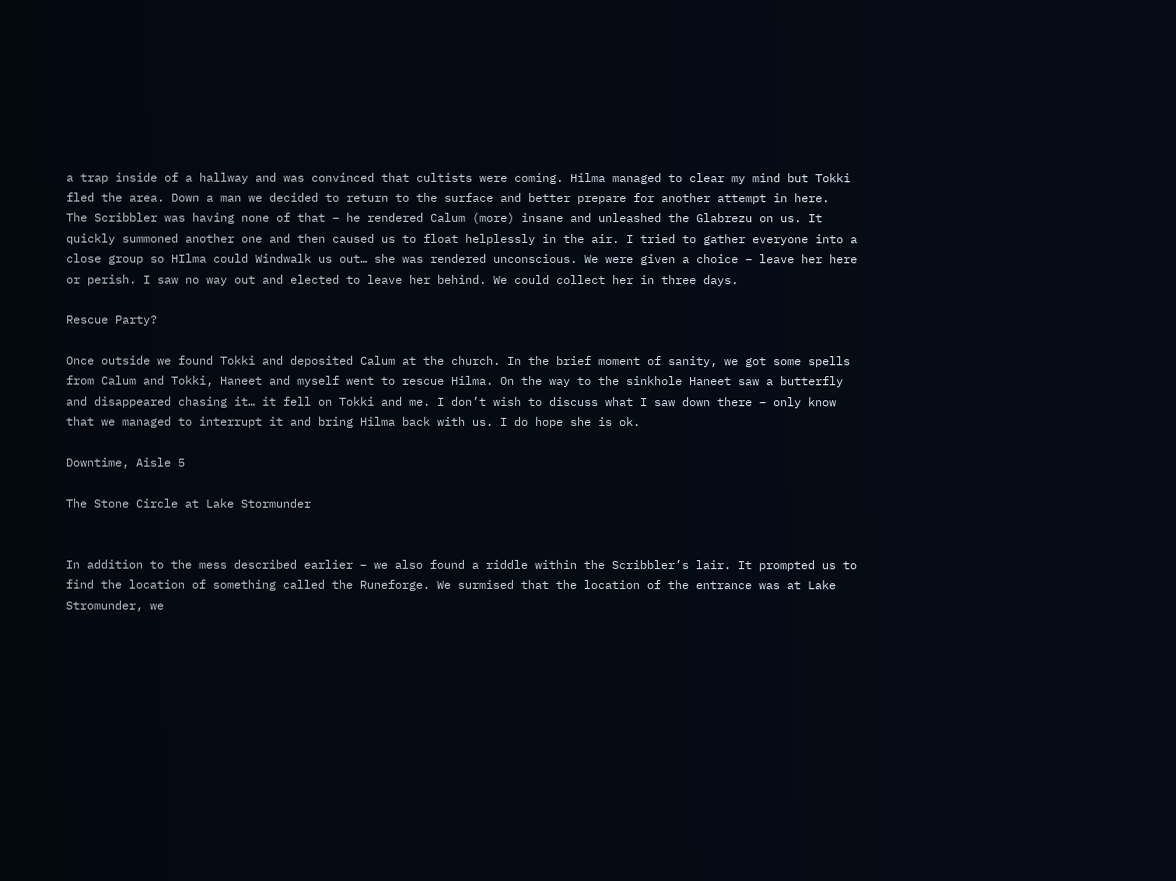a trap inside of a hallway and was convinced that cultists were coming. Hilma managed to clear my mind but Tokki fled the area. Down a man we decided to return to the surface and better prepare for another attempt in here.
The Scribbler was having none of that – he rendered Calum (more) insane and unleashed the Glabrezu on us. It quickly summoned another one and then caused us to float helplessly in the air. I tried to gather everyone into a close group so HIlma could Windwalk us out… she was rendered unconscious. We were given a choice – leave her here or perish. I saw no way out and elected to leave her behind. We could collect her in three days.

Rescue Party?

Once outside we found Tokki and deposited Calum at the church. In the brief moment of sanity, we got some spells from Calum and Tokki, Haneet and myself went to rescue Hilma. On the way to the sinkhole Haneet saw a butterfly and disappeared chasing it… it fell on Tokki and me. I don’t wish to discuss what I saw down there – only know that we managed to interrupt it and bring Hilma back with us. I do hope she is ok.

Downtime, Aisle 5

The Stone Circle at Lake Stormunder


In addition to the mess described earlier – we also found a riddle within the Scribbler’s lair. It prompted us to find the location of something called the Runeforge. We surmised that the location of the entrance was at Lake Stromunder, we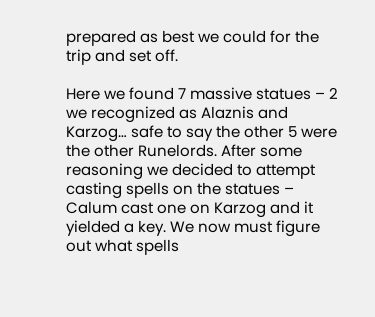prepared as best we could for the trip and set off.

Here we found 7 massive statues – 2 we recognized as Alaznis and Karzog… safe to say the other 5 were the other Runelords. After some reasoning we decided to attempt casting spells on the statues – Calum cast one on Karzog and it yielded a key. We now must figure out what spells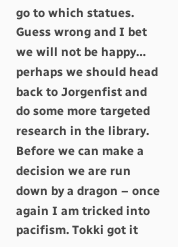go to which statues. Guess wrong and I bet we will not be happy… perhaps we should head back to Jorgenfist and do some more targeted research in the library.
Before we can make a decision we are run down by a dragon – once again I am tricked into pacifism. Tokki got it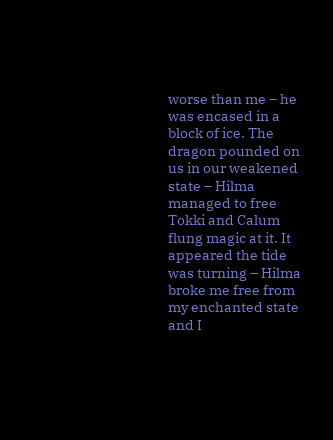worse than me – he was encased in a block of ice. The dragon pounded on us in our weakened state – Hilma managed to free Tokki and Calum flung magic at it. It appeared the tide was turning – Hilma broke me free from my enchanted state and I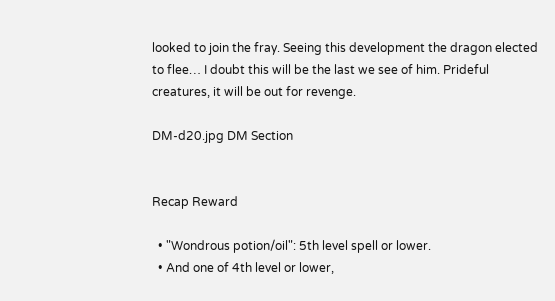looked to join the fray. Seeing this development the dragon elected to flee… I doubt this will be the last we see of him. Prideful creatures, it will be out for revenge.

DM-d20.jpg DM Section


Recap Reward

  • "Wondrous potion/oil": 5th level spell or lower.
  • And one of 4th level or lower,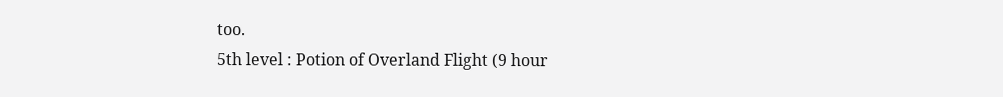too.
5th level : Potion of Overland Flight (9 hour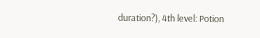duration?), 4th level: Potion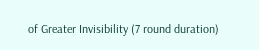of Greater Invisibility (7 round duration)